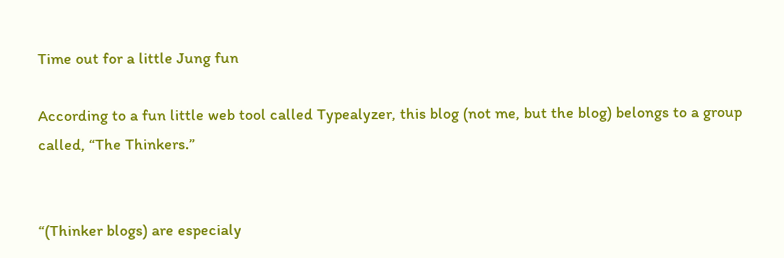Time out for a little Jung fun

According to a fun little web tool called Typealyzer, this blog (not me, but the blog) belongs to a group called, “The Thinkers.”


“(Thinker blogs) are especialy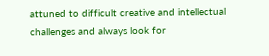attuned to difficult creative and intellectual challenges and always look for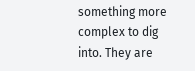something more complex to dig into. They are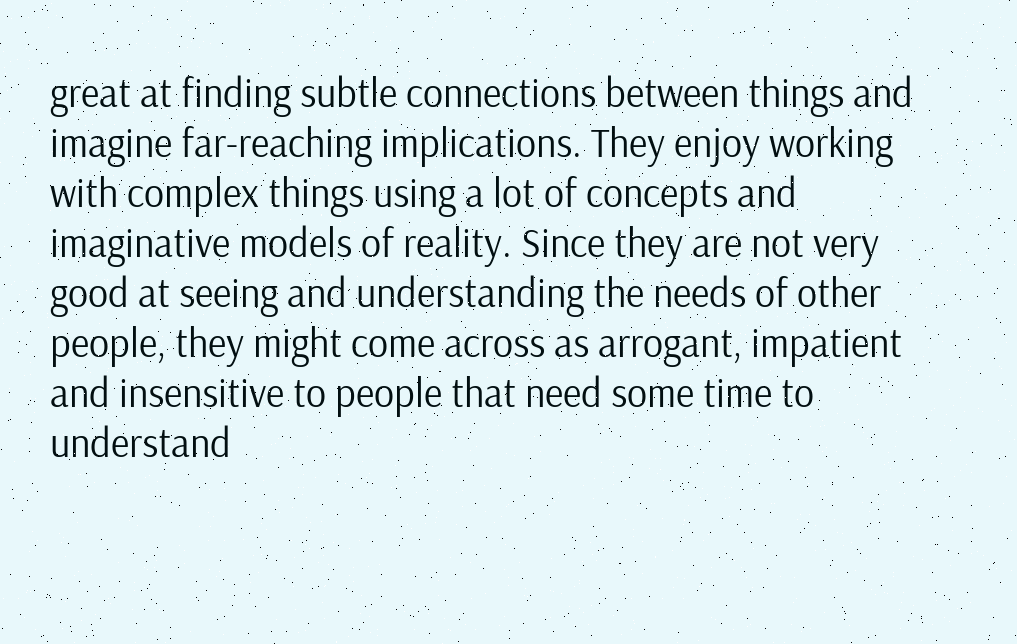great at finding subtle connections between things and imagine far-reaching implications. They enjoy working with complex things using a lot of concepts and imaginative models of reality. Since they are not very good at seeing and understanding the needs of other people, they might come across as arrogant, impatient and insensitive to people that need some time to understand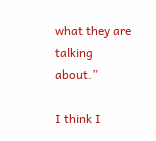what they are talking about.”

I think I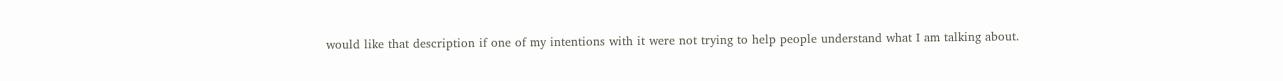would like that description if one of my intentions with it were not trying to help people understand what I am talking about.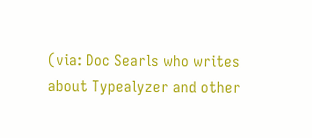(via: Doc Searls who writes about Typealyzer and other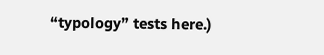“typology” tests here.)